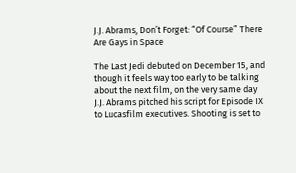J.J. Abrams, Don’t Forget: “Of Course” There Are Gays in Space

The Last Jedi debuted on December 15, and though it feels way too early to be talking about the next film, on the very same day J.J. Abrams pitched his script for Episode IX to Lucasfilm executives. Shooting is set to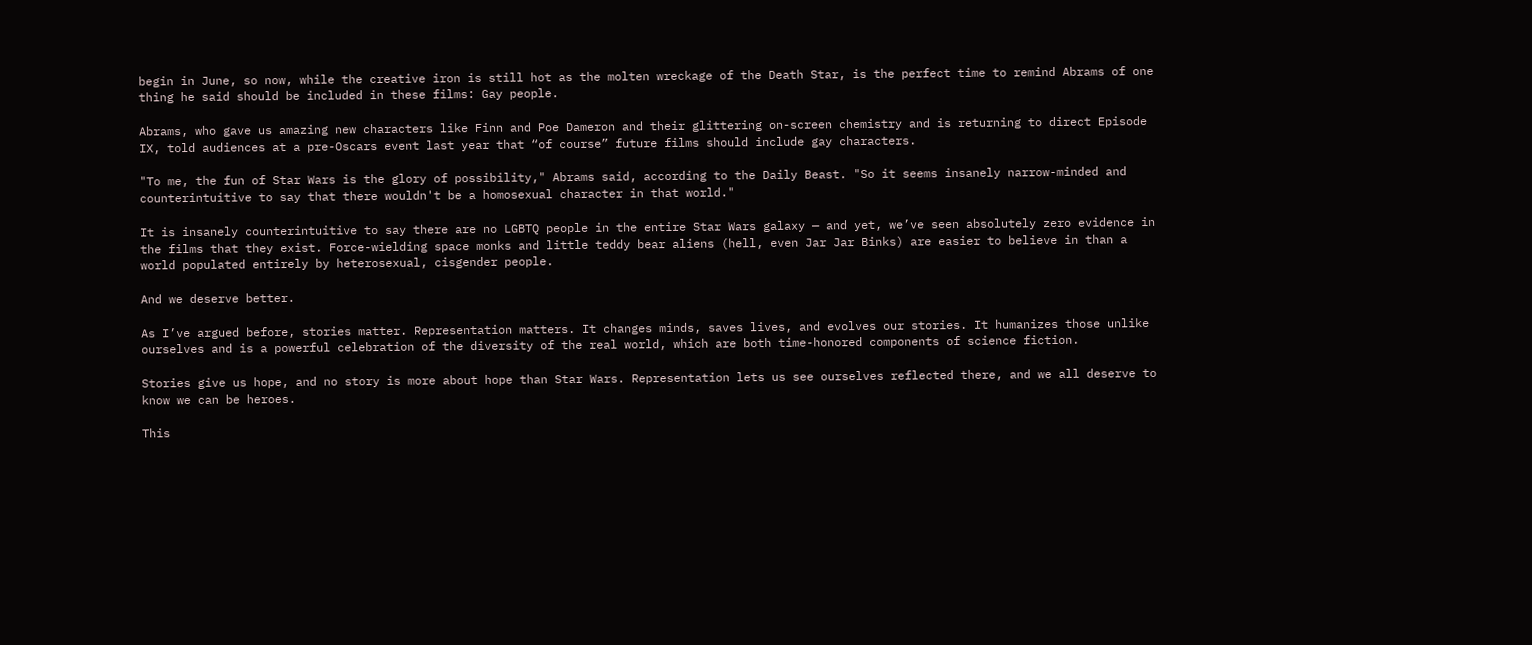begin in June, so now, while the creative iron is still hot as the molten wreckage of the Death Star, is the perfect time to remind Abrams of one thing he said should be included in these films: Gay people.

Abrams, who gave us amazing new characters like Finn and Poe Dameron and their glittering on-screen chemistry and is returning to direct Episode IX, told audiences at a pre-Oscars event last year that “of course” future films should include gay characters.

"To me, the fun of Star Wars is the glory of possibility," Abrams said, according to the Daily Beast. "So it seems insanely narrow-minded and counterintuitive to say that there wouldn't be a homosexual character in that world."

It is insanely counterintuitive to say there are no LGBTQ people in the entire Star Wars galaxy — and yet, we’ve seen absolutely zero evidence in the films that they exist. Force-wielding space monks and little teddy bear aliens (hell, even Jar Jar Binks) are easier to believe in than a world populated entirely by heterosexual, cisgender people.

And we deserve better.

As I’ve argued before, stories matter. Representation matters. It changes minds, saves lives, and evolves our stories. It humanizes those unlike ourselves and is a powerful celebration of the diversity of the real world, which are both time-honored components of science fiction.

Stories give us hope, and no story is more about hope than Star Wars. Representation lets us see ourselves reflected there, and we all deserve to know we can be heroes.

This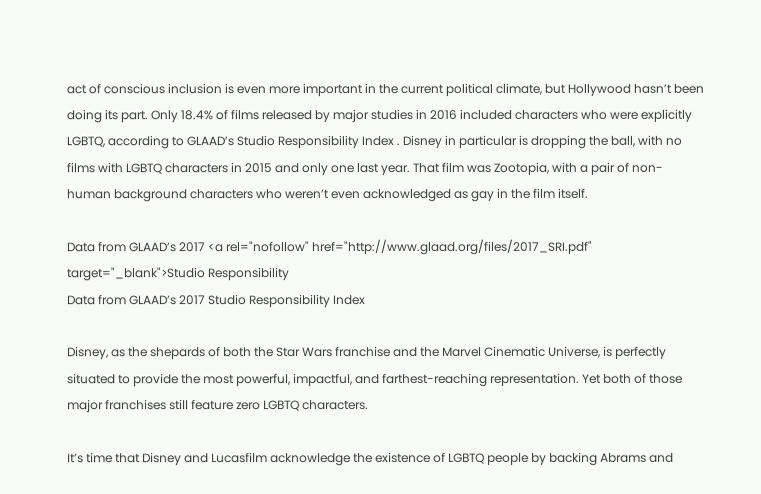act of conscious inclusion is even more important in the current political climate, but Hollywood hasn’t been doing its part. Only 18.4% of films released by major studies in 2016 included characters who were explicitly LGBTQ, according to GLAAD’s Studio Responsibility Index . Disney in particular is dropping the ball, with no films with LGBTQ characters in 2015 and only one last year. That film was Zootopia, with a pair of non-human background characters who weren’t even acknowledged as gay in the film itself.

Data from GLAAD’s 2017 <a rel="nofollow" href="http://www.glaad.org/files/2017_SRI.pdf" target="_blank">Studio Responsibility
Data from GLAAD’s 2017 Studio Responsibility Index

Disney, as the shepards of both the Star Wars franchise and the Marvel Cinematic Universe, is perfectly situated to provide the most powerful, impactful, and farthest-reaching representation. Yet both of those major franchises still feature zero LGBTQ characters.

It’s time that Disney and Lucasfilm acknowledge the existence of LGBTQ people by backing Abrams and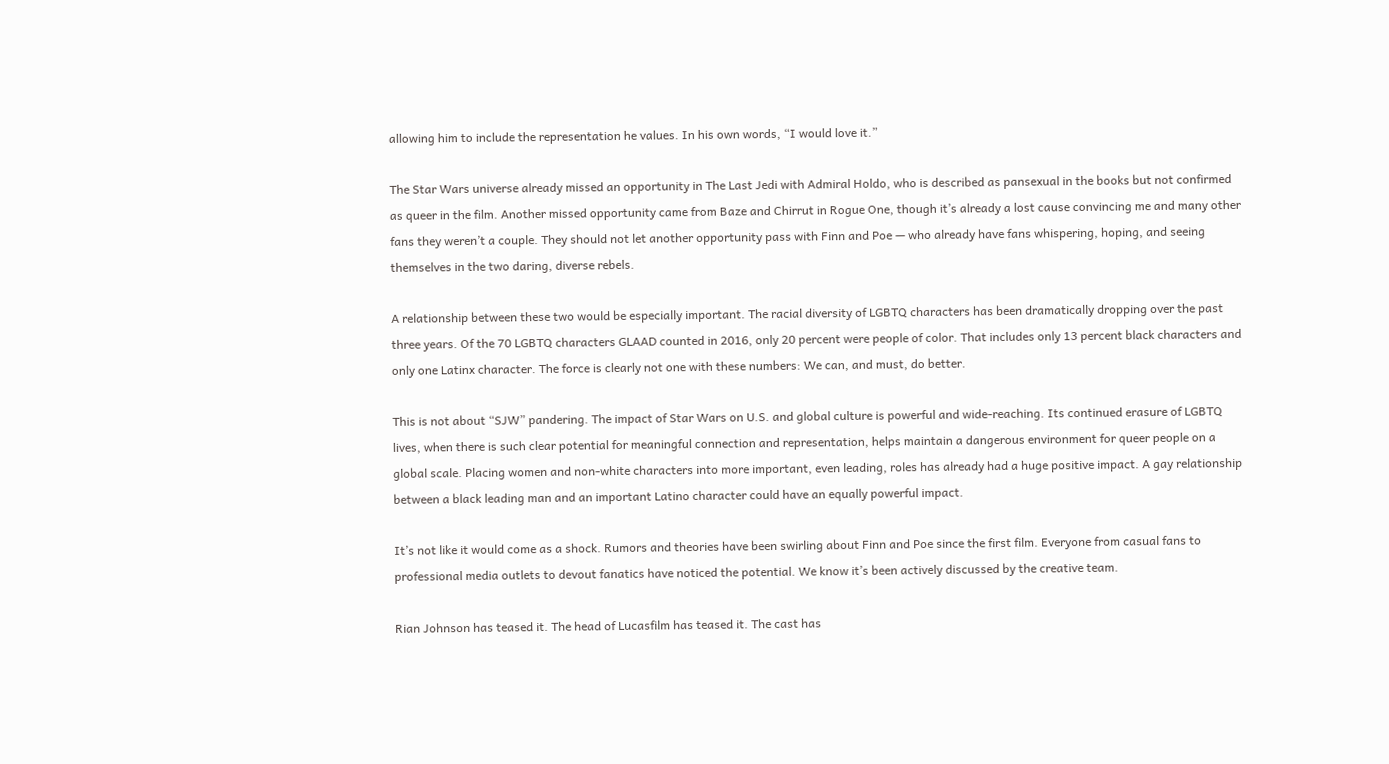allowing him to include the representation he values. In his own words, “I would love it.”

The Star Wars universe already missed an opportunity in The Last Jedi with Admiral Holdo, who is described as pansexual in the books but not confirmed as queer in the film. Another missed opportunity came from Baze and Chirrut in Rogue One, though it’s already a lost cause convincing me and many other fans they weren’t a couple. They should not let another opportunity pass with Finn and Poe — who already have fans whispering, hoping, and seeing themselves in the two daring, diverse rebels.

A relationship between these two would be especially important. The racial diversity of LGBTQ characters has been dramatically dropping over the past three years. Of the 70 LGBTQ characters GLAAD counted in 2016, only 20 percent were people of color. That includes only 13 percent black characters and only one Latinx character. The force is clearly not one with these numbers: We can, and must, do better.

This is not about “SJW” pandering. The impact of Star Wars on U.S. and global culture is powerful and wide-reaching. Its continued erasure of LGBTQ lives, when there is such clear potential for meaningful connection and representation, helps maintain a dangerous environment for queer people on a global scale. Placing women and non-white characters into more important, even leading, roles has already had a huge positive impact. A gay relationship between a black leading man and an important Latino character could have an equally powerful impact.

It’s not like it would come as a shock. Rumors and theories have been swirling about Finn and Poe since the first film. Everyone from casual fans to professional media outlets to devout fanatics have noticed the potential. We know it’s been actively discussed by the creative team.

Rian Johnson has teased it. The head of Lucasfilm has teased it. The cast has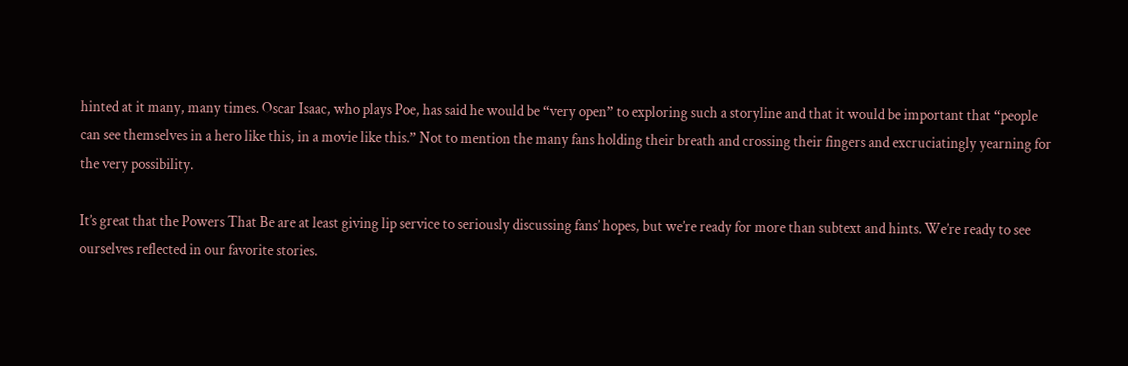hinted at it many, many times. Oscar Isaac, who plays Poe, has said he would be “very open” to exploring such a storyline and that it would be important that “people can see themselves in a hero like this, in a movie like this.” Not to mention the many fans holding their breath and crossing their fingers and excruciatingly yearning for the very possibility.

It’s great that the Powers That Be are at least giving lip service to seriously discussing fans’ hopes, but we’re ready for more than subtext and hints. We’re ready to see ourselves reflected in our favorite stories.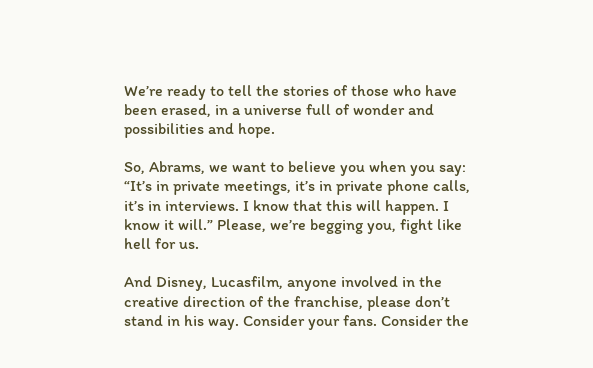We’re ready to tell the stories of those who have been erased, in a universe full of wonder and possibilities and hope.

So, Abrams, we want to believe you when you say: “It’s in private meetings, it’s in private phone calls, it’s in interviews. I know that this will happen. I know it will.” Please, we’re begging you, fight like hell for us.

And Disney, Lucasfilm, anyone involved in the creative direction of the franchise, please don’t stand in his way. Consider your fans. Consider the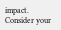impact. Consider your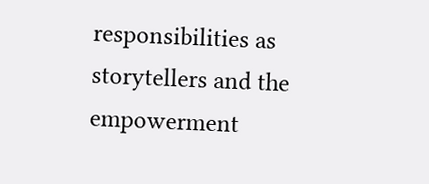responsibilities as storytellers and the empowerment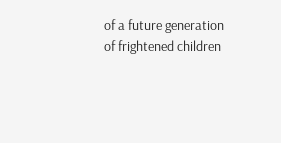of a future generation of frightened children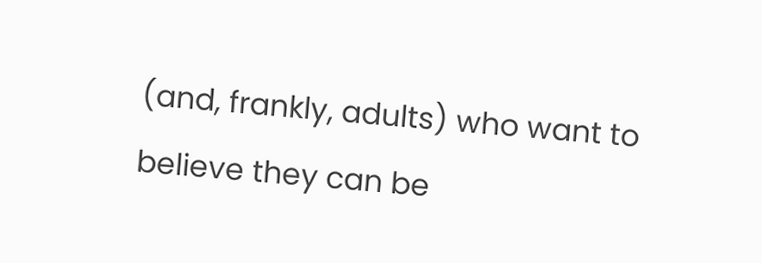(and, frankly, adults) who want to believe they can be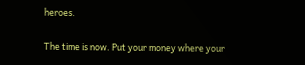heroes.

The time is now. Put your money where your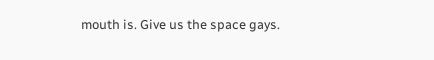mouth is. Give us the space gays.